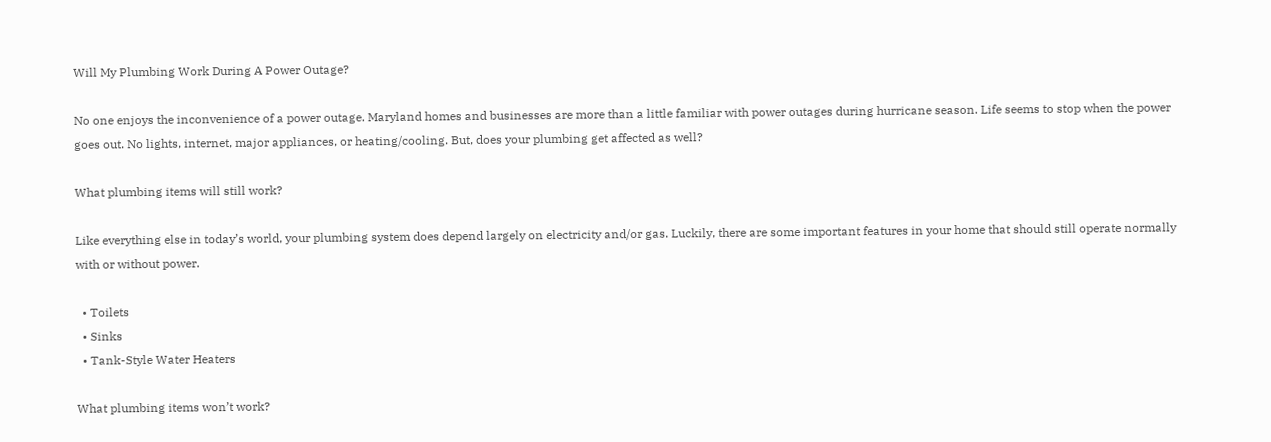Will My Plumbing Work During A Power Outage?

No one enjoys the inconvenience of a power outage. Maryland homes and businesses are more than a little familiar with power outages during hurricane season. Life seems to stop when the power goes out. No lights, internet, major appliances, or heating/cooling. But, does your plumbing get affected as well?

What plumbing items will still work?

Like everything else in today’s world, your plumbing system does depend largely on electricity and/or gas. Luckily, there are some important features in your home that should still operate normally with or without power.

  • Toilets
  • Sinks
  • Tank-Style Water Heaters

What plumbing items won’t work?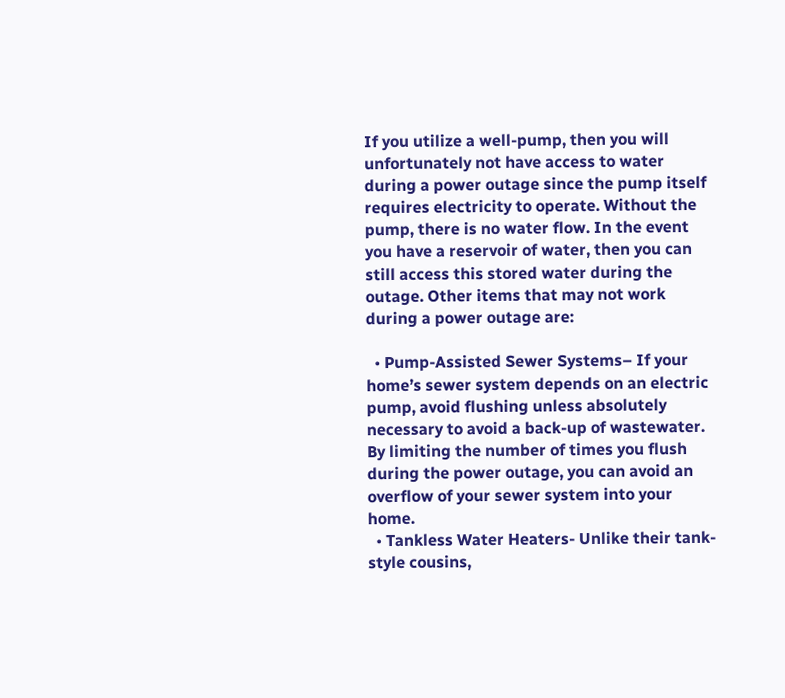If you utilize a well-pump, then you will unfortunately not have access to water during a power outage since the pump itself requires electricity to operate. Without the pump, there is no water flow. In the event you have a reservoir of water, then you can still access this stored water during the outage. Other items that may not work during a power outage are:

  • Pump-Assisted Sewer Systems– If your home’s sewer system depends on an electric pump, avoid flushing unless absolutely necessary to avoid a back-up of wastewater. By limiting the number of times you flush during the power outage, you can avoid an overflow of your sewer system into your home.
  • Tankless Water Heaters- Unlike their tank-style cousins,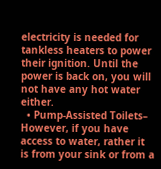electricity is needed for tankless heaters to power their ignition. Until the power is back on, you will not have any hot water either.
  • Pump-Assisted Toilets– However, if you have access to water, rather it is from your sink or from a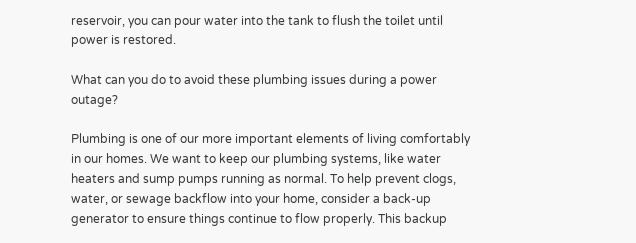reservoir, you can pour water into the tank to flush the toilet until power is restored.

What can you do to avoid these plumbing issues during a power outage?

Plumbing is one of our more important elements of living comfortably in our homes. We want to keep our plumbing systems, like water heaters and sump pumps running as normal. To help prevent clogs, water, or sewage backflow into your home, consider a back-up generator to ensure things continue to flow properly. This backup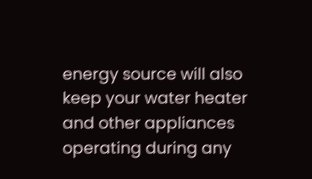energy source will also keep your water heater and other appliances operating during any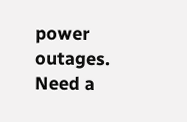power outages. Need a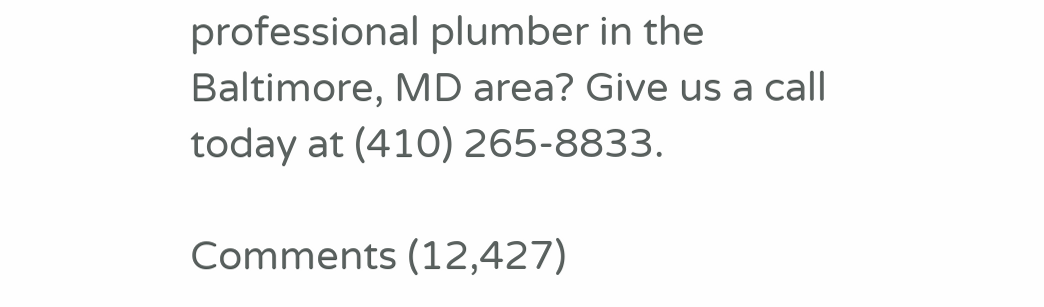professional plumber in the Baltimore, MD area? Give us a call today at (410) 265-8833.

Comments (12,427)